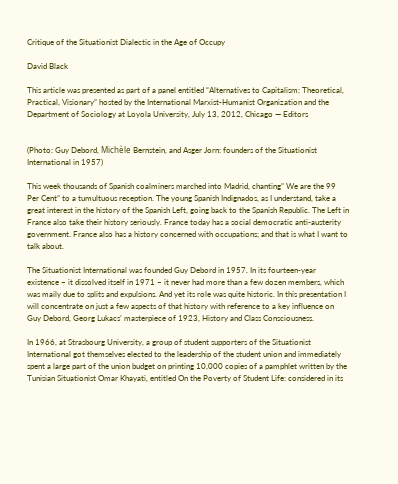Critique of the Situationist Dialectic in the Age of Occupy

David Black

This article was presented as part of a panel entitled “Alternatives to Capitalism: Theoretical, Practical, Visionary” hosted by the International Marxist-Humanist Organization and the Department of Sociology at Loyola University, July 13, 2012, Chicago — Editors


(Photo: Guy Debord, Michèle Bernstein, and Asger Jorn: founders of the Situationist International in 1957)

This week thousands of Spanish coalminers marched into Madrid, chanting” We are the 99 Per Cent” to a tumultuous reception. The young Spanish Indignados, as I understand, take a great interest in the history of the Spanish Left, going back to the Spanish Republic. The Left in France also take their history seriously. France today has a social democratic anti-austerity government. France also has a history concerned with occupations; and that is what I want to talk about.

The Situationist International was founded Guy Debord in 1957. In its fourteen-year existence – it dissolved itself in 1971 – it never had more than a few dozen members, which was maily due to splits and expulsions. And yet its role was quite historic. In this presentation I will concentrate on just a few aspects of that history with reference to a key influence on Guy Debord, Georg Lukacs’ masterpiece of 1923, History and Class Consciousness.

In 1966, at Strasbourg University, a group of student supporters of the Situationist International got themselves elected to the leadership of the student union and immediately spent a large part of the union budget on printing 10,000 copies of a pamphlet written by the Tunisian Situationist Omar Khayati, entitled On the Poverty of Student Life: considered in its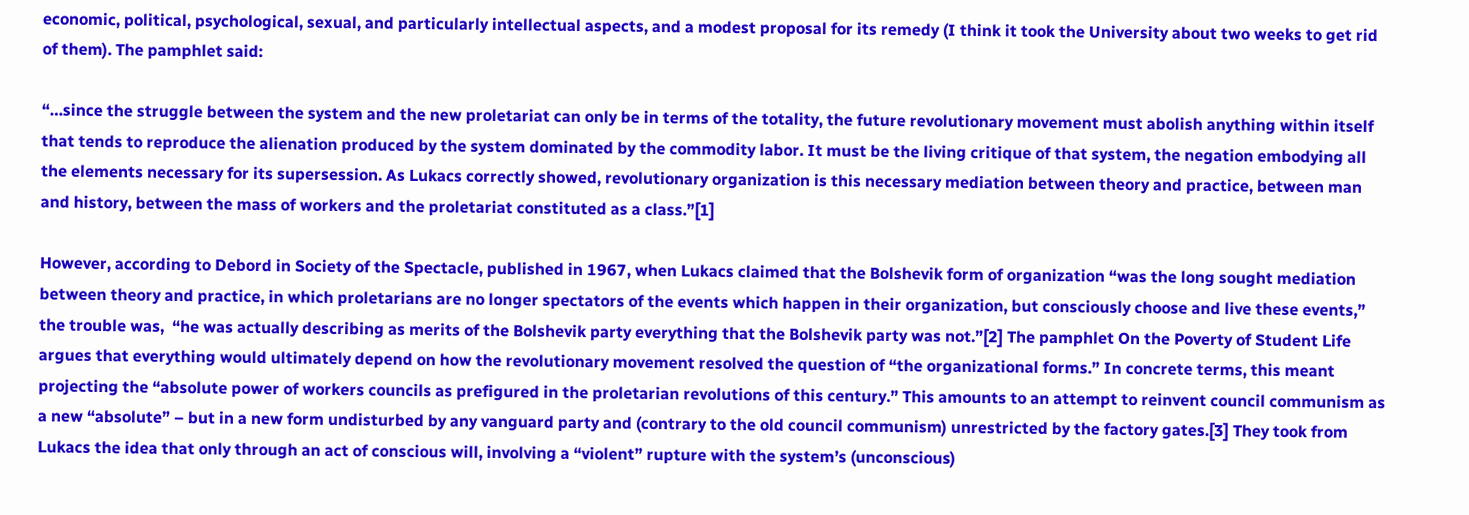economic, political, psychological, sexual, and particularly intellectual aspects, and a modest proposal for its remedy (I think it took the University about two weeks to get rid of them). The pamphlet said:

“…since the struggle between the system and the new proletariat can only be in terms of the totality, the future revolutionary movement must abolish anything within itself that tends to reproduce the alienation produced by the system dominated by the commodity labor. It must be the living critique of that system, the negation embodying all the elements necessary for its supersession. As Lukacs correctly showed, revolutionary organization is this necessary mediation between theory and practice, between man and history, between the mass of workers and the proletariat constituted as a class.”[1]

However, according to Debord in Society of the Spectacle, published in 1967, when Lukacs claimed that the Bolshevik form of organization “was the long sought mediation between theory and practice, in which proletarians are no longer spectators of the events which happen in their organization, but consciously choose and live these events,” the trouble was,  “he was actually describing as merits of the Bolshevik party everything that the Bolshevik party was not.”[2] The pamphlet On the Poverty of Student Life argues that everything would ultimately depend on how the revolutionary movement resolved the question of “the organizational forms.” In concrete terms, this meant projecting the “absolute power of workers councils as prefigured in the proletarian revolutions of this century.” This amounts to an attempt to reinvent council communism as a new “absolute” – but in a new form undisturbed by any vanguard party and (contrary to the old council communism) unrestricted by the factory gates.[3] They took from Lukacs the idea that only through an act of conscious will, involving a “violent” rupture with the system’s (unconscious)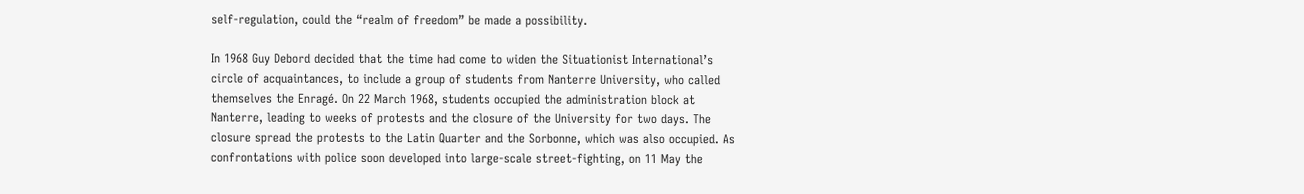self-regulation, could the “realm of freedom” be made a possibility.

In 1968 Guy Debord decided that the time had come to widen the Situationist International’s circle of acquaintances, to include a group of students from Nanterre University, who called themselves the Enragé. On 22 March 1968, students occupied the administration block at Nanterre, leading to weeks of protests and the closure of the University for two days. The closure spread the protests to the Latin Quarter and the Sorbonne, which was also occupied. As confrontations with police soon developed into large-scale street-fighting, on 11 May the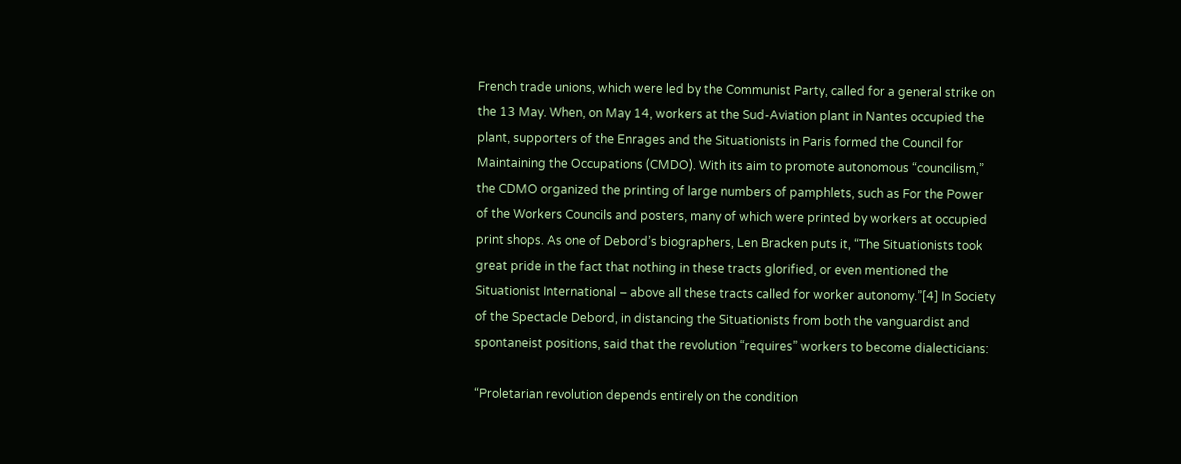French trade unions, which were led by the Communist Party, called for a general strike on the 13 May. When, on May 14, workers at the Sud-Aviation plant in Nantes occupied the plant, supporters of the Enrages and the Situationists in Paris formed the Council for Maintaining the Occupations (CMDO). With its aim to promote autonomous “councilism,” the CDMO organized the printing of large numbers of pamphlets, such as For the Power of the Workers Councils and posters, many of which were printed by workers at occupied print shops. As one of Debord’s biographers, Len Bracken puts it, “The Situationists took great pride in the fact that nothing in these tracts glorified, or even mentioned the Situationist International – above all these tracts called for worker autonomy.”[4] In Society of the Spectacle Debord, in distancing the Situationists from both the vanguardist and spontaneist positions, said that the revolution “requires” workers to become dialecticians:

“Proletarian revolution depends entirely on the condition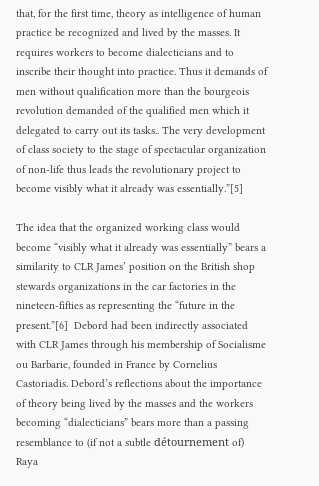that, for the first time, theory as intelligence of human practice be recognized and lived by the masses. It requires workers to become dialecticians and to inscribe their thought into practice. Thus it demands of men without qualification more than the bourgeois revolution demanded of the qualified men which it delegated to carry out its tasks.. The very development of class society to the stage of spectacular organization of non-life thus leads the revolutionary project to become visibly what it already was essentially.”[5]

The idea that the organized working class would become “visibly what it already was essentially” bears a similarity to CLR James’ position on the British shop stewards organizations in the car factories in the nineteen-fifties as representing the “future in the present.”[6]  Debord had been indirectly associated with CLR James through his membership of Socialisme ou Barbarie, founded in France by Cornelius Castoriadis. Debord’s reflections about the importance of theory being lived by the masses and the workers becoming “dialecticians” bears more than a passing resemblance to (if not a subtle détournement of) Raya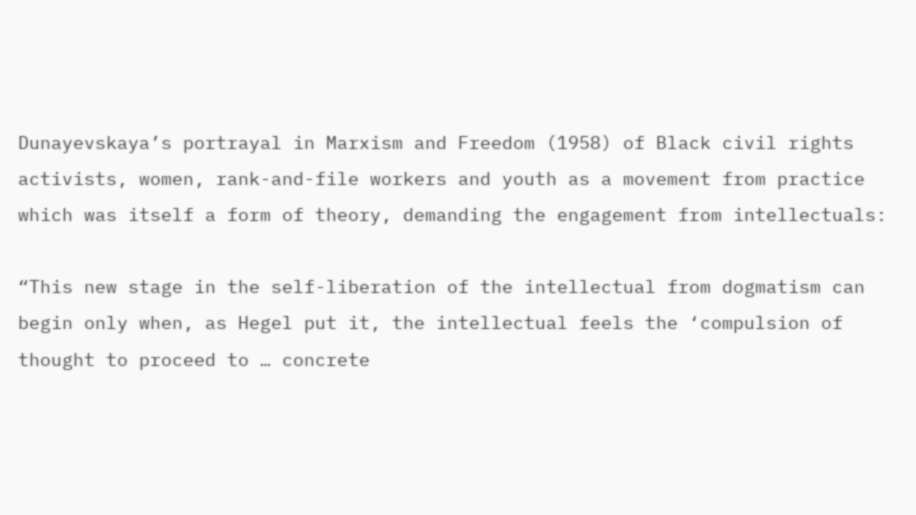Dunayevskaya’s portrayal in Marxism and Freedom (1958) of Black civil rights activists, women, rank-and-file workers and youth as a movement from practice which was itself a form of theory, demanding the engagement from intellectuals:

“This new stage in the self-liberation of the intellectual from dogmatism can begin only when, as Hegel put it, the intellectual feels the ‘compulsion of thought to proceed to … concrete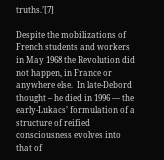truths.’[7]

Despite the mobilizations of French students and workers in May 1968 the Revolution did not happen, in France or anywhere else.  In late-Debord thought – he died in 1996 — the early-Lukacs’ formulation of a structure of reified consciousness evolves into that of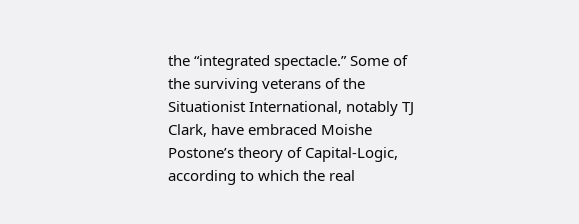the “integrated spectacle.” Some of the surviving veterans of the Situationist International, notably TJ Clark, have embraced Moishe Postone’s theory of Capital-Logic, according to which the real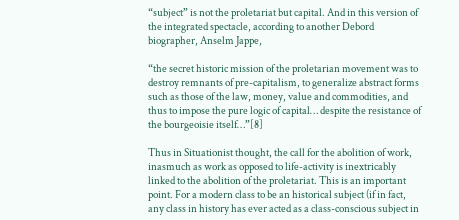“subject” is not the proletariat but capital. And in this version of the integrated spectacle, according to another Debord biographer, Anselm Jappe,

“the secret historic mission of the proletarian movement was to destroy remnants of pre-capitalism, to generalize abstract forms such as those of the law, money, value and commodities, and thus to impose the pure logic of capital… despite the resistance of the bourgeoisie itself…”[8]

Thus in Situationist thought, the call for the abolition of work, inasmuch as work as opposed to life-activity is inextricably linked to the abolition of the proletariat. This is an important point. For a modern class to be an historical subject (if in fact, any class in history has ever acted as a class-conscious subject in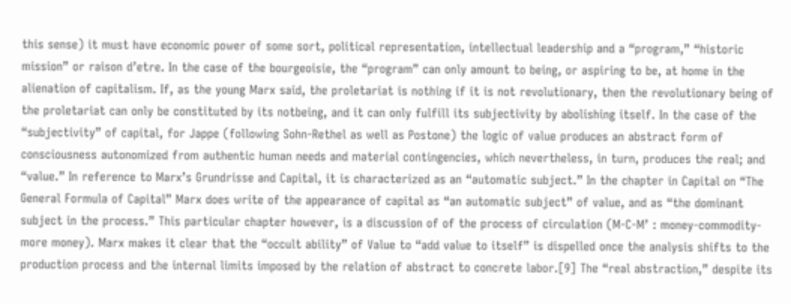this sense) it must have economic power of some sort, political representation, intellectual leadership and a “program,” “historic mission” or raison d’etre. In the case of the bourgeoisie, the “program” can only amount to being, or aspiring to be, at home in the alienation of capitalism. If, as the young Marx said, the proletariat is nothing if it is not revolutionary, then the revolutionary being of the proletariat can only be constituted by its notbeing, and it can only fulfill its subjectivity by abolishing itself. In the case of the “subjectivity” of capital, for Jappe (following Sohn-Rethel as well as Postone) the logic of value produces an abstract form of consciousness autonomized from authentic human needs and material contingencies, which nevertheless, in turn, produces the real; and “value.” In reference to Marx’s Grundrisse and Capital, it is characterized as an “automatic subject.” In the chapter in Capital on “The General Formula of Capital” Marx does write of the appearance of capital as “an automatic subject” of value, and as “the dominant subject in the process.” This particular chapter however, is a discussion of of the process of circulation (M-C-M’ : money-commodity-more money). Marx makes it clear that the “occult ability” of Value to “add value to itself” is dispelled once the analysis shifts to the production process and the internal limits imposed by the relation of abstract to concrete labor.[9] The “real abstraction,” despite its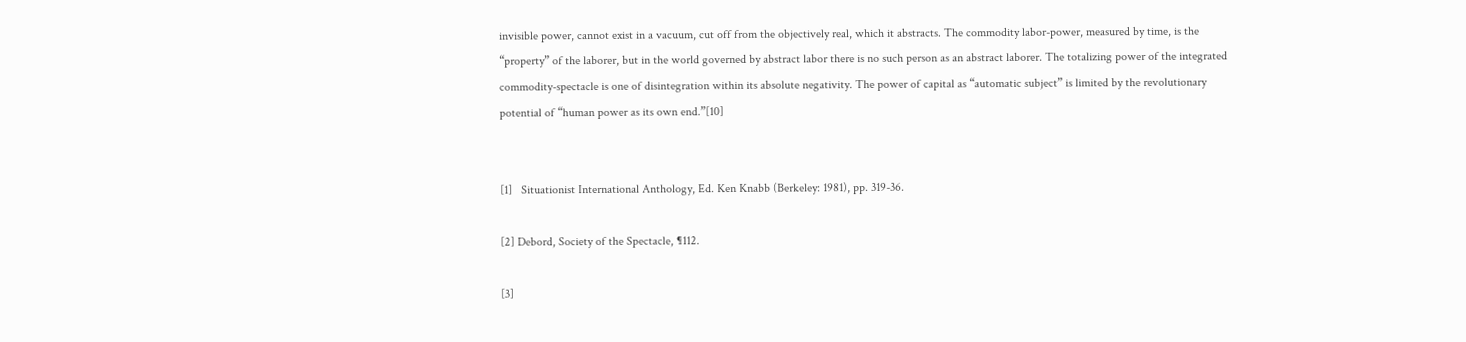invisible power, cannot exist in a vacuum, cut off from the objectively real, which it abstracts. The commodity labor-power, measured by time, is the  “property” of the laborer, but in the world governed by abstract labor there is no such person as an abstract laborer. The totalizing power of the integrated commodity-spectacle is one of disintegration within its absolute negativity. The power of capital as “automatic subject” is limited by the revolutionary potential of “human power as its own end.”[10]


[1]   Situationist International Anthology, Ed. Ken Knabb (Berkeley: 1981), pp. 319-36.

[2] Debord, Society of the Spectacle, ¶112.

[3]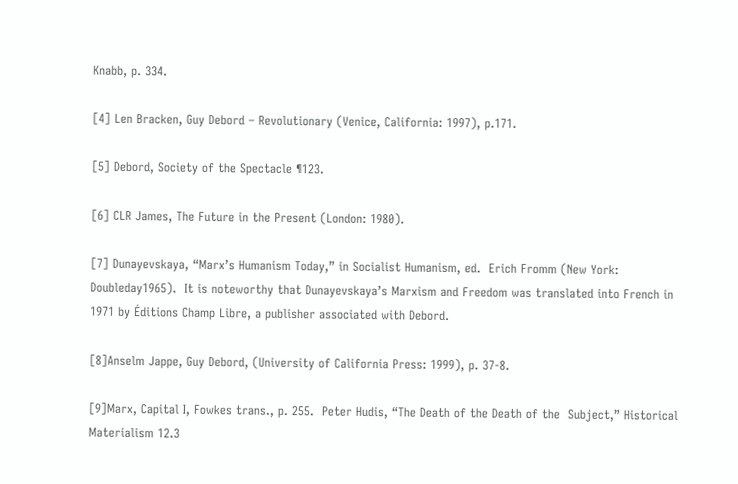Knabb, p. 334.

[4] Len Bracken, Guy Debord – Revolutionary (Venice, California: 1997), p.171.

[5] Debord, Society of the Spectacle ¶123.

[6] CLR James, The Future in the Present (London: 1980).

[7] Dunayevskaya, “Marx’s Humanism Today,” in Socialist Humanism, ed.  Erich Fromm (New York: Doubleday1965).  It is noteworthy that Dunayevskaya’s Marxism and Freedom was translated into French in 1971 by Éditions Champ Libre, a publisher associated with Debord.

[8]Anselm Jappe, Guy Debord, (University of California Press: 1999), p. 37-8.

[9]Marx, Capital I, Fowkes trans., p. 255.  Peter Hudis, “The Death of the Death of the  Subject,” Historical Materialism 12.3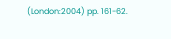(London:2004) pp. 161-62.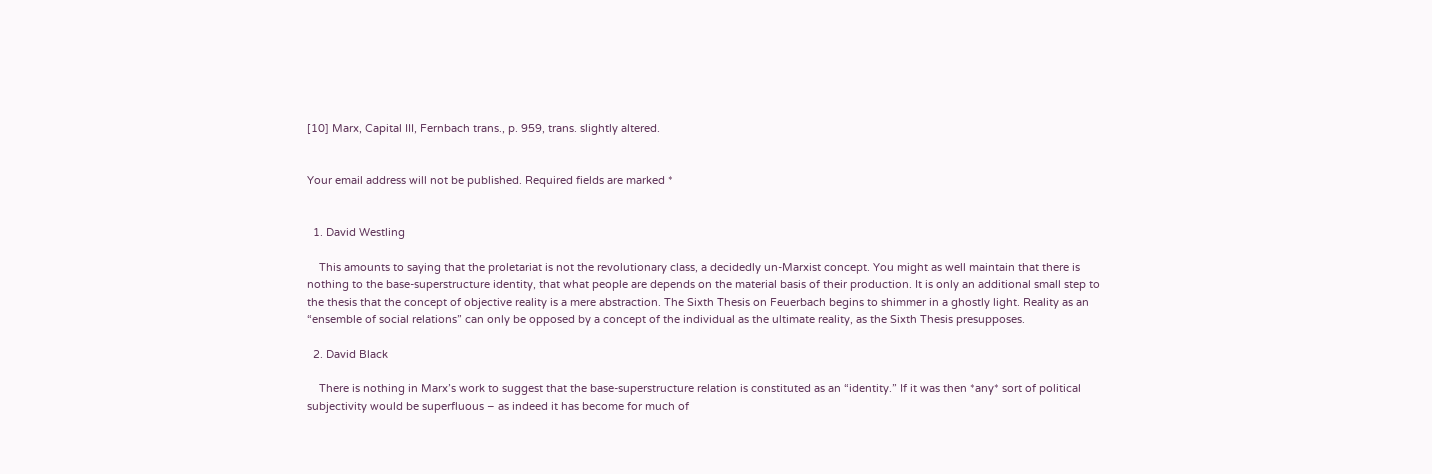[10] Marx, Capital III, Fernbach trans., p. 959, trans. slightly altered.


Your email address will not be published. Required fields are marked *


  1. David Westling

    This amounts to saying that the proletariat is not the revolutionary class, a decidedly un-Marxist concept. You might as well maintain that there is nothing to the base-superstructure identity, that what people are depends on the material basis of their production. It is only an additional small step to the thesis that the concept of objective reality is a mere abstraction. The Sixth Thesis on Feuerbach begins to shimmer in a ghostly light. Reality as an “ensemble of social relations” can only be opposed by a concept of the individual as the ultimate reality, as the Sixth Thesis presupposes.

  2. David Black

    There is nothing in Marx’s work to suggest that the base-superstructure relation is constituted as an “identity.” If it was then *any* sort of political subjectivity would be superfluous – as indeed it has become for much of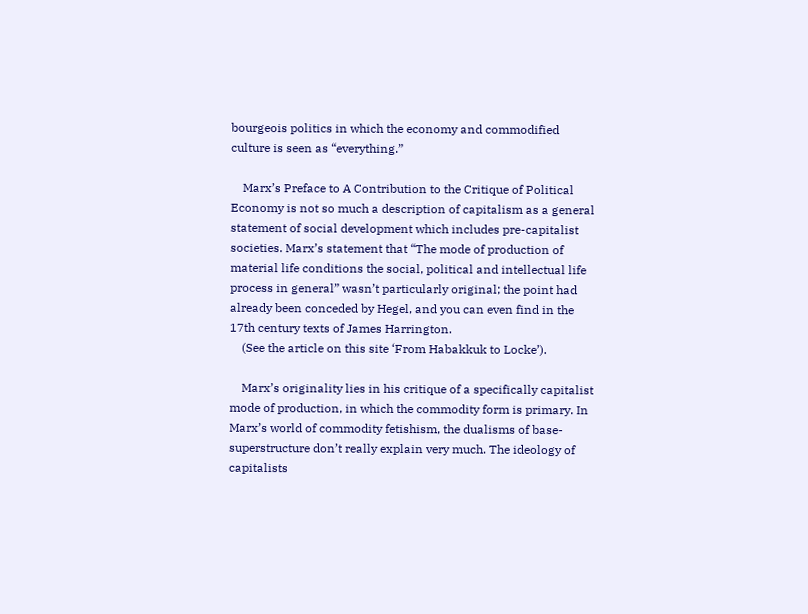bourgeois politics in which the economy and commodified culture is seen as “everything.”

    Marx’s Preface to A Contribution to the Critique of Political Economy is not so much a description of capitalism as a general statement of social development which includes pre-capitalist societies. Marx’s statement that “The mode of production of material life conditions the social, political and intellectual life process in general” wasn’t particularly original; the point had already been conceded by Hegel, and you can even find in the 17th century texts of James Harrington.
    (See the article on this site ‘From Habakkuk to Locke’).

    Marx’s originality lies in his critique of a specifically capitalist mode of production, in which the commodity form is primary. In Marx’s world of commodity fetishism, the dualisms of base-superstructure don’t really explain very much. The ideology of capitalists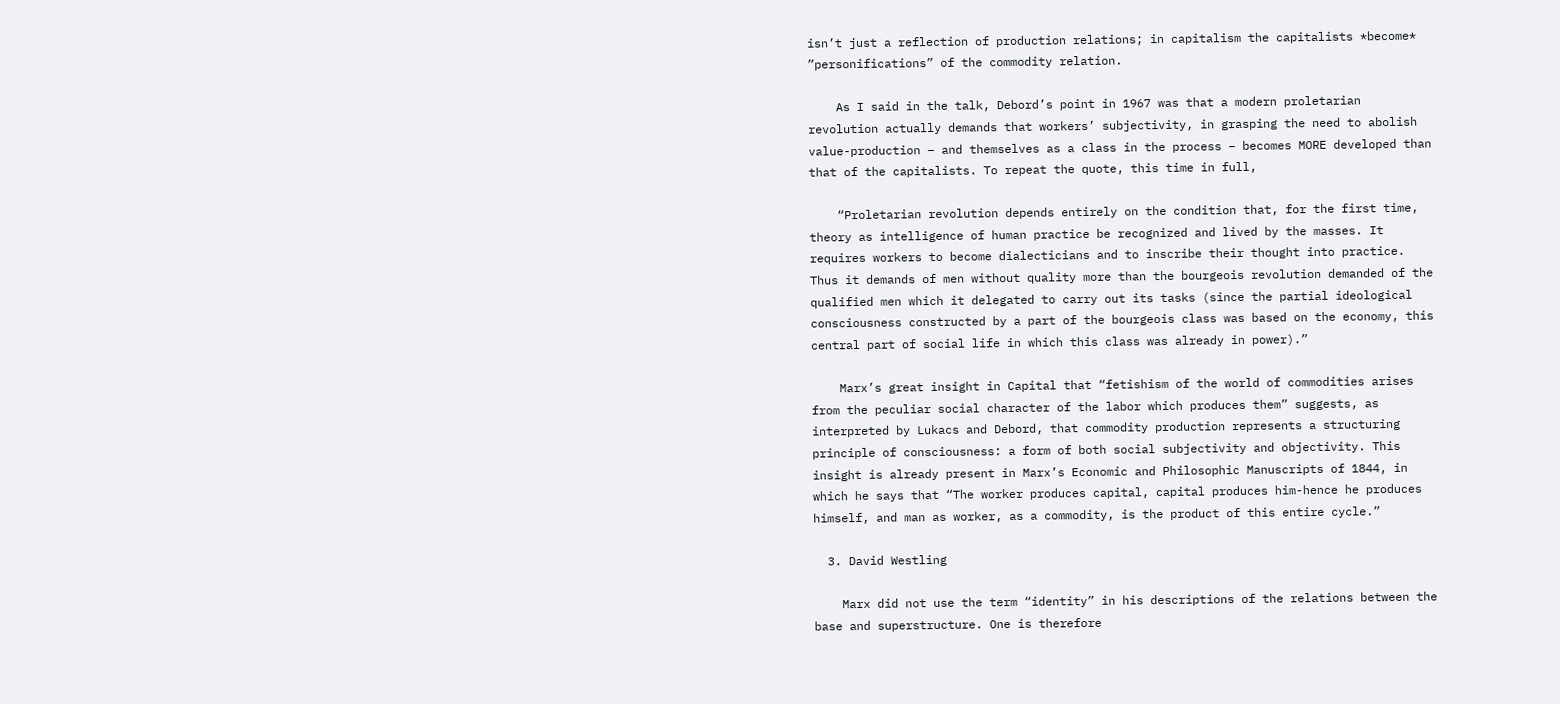isn’t just a reflection of production relations; in capitalism the capitalists *become* ”personifications” of the commodity relation.

    As I said in the talk, Debord’s point in 1967 was that a modern proletarian revolution actually demands that workers’ subjectivity, in grasping the need to abolish value-production – and themselves as a class in the process – becomes MORE developed than that of the capitalists. To repeat the quote, this time in full,

    “Proletarian revolution depends entirely on the condition that, for the first time, theory as intelligence of human practice be recognized and lived by the masses. It requires workers to become dialecticians and to inscribe their thought into practice. Thus it demands of men without quality more than the bourgeois revolution demanded of the qualified men which it delegated to carry out its tasks (since the partial ideological consciousness constructed by a part of the bourgeois class was based on the economy, this central part of social life in which this class was already in power).”

    Marx’s great insight in Capital that “fetishism of the world of commodities arises from the peculiar social character of the labor which produces them” suggests, as interpreted by Lukacs and Debord, that commodity production represents a structuring principle of consciousness: a form of both social subjectivity and objectivity. This insight is already present in Marx’s Economic and Philosophic Manuscripts of 1844, in which he says that “The worker produces capital, capital produces him-hence he produces himself, and man as worker, as a commodity, is the product of this entire cycle.”

  3. David Westling

    Marx did not use the term “identity” in his descriptions of the relations between the base and superstructure. One is therefore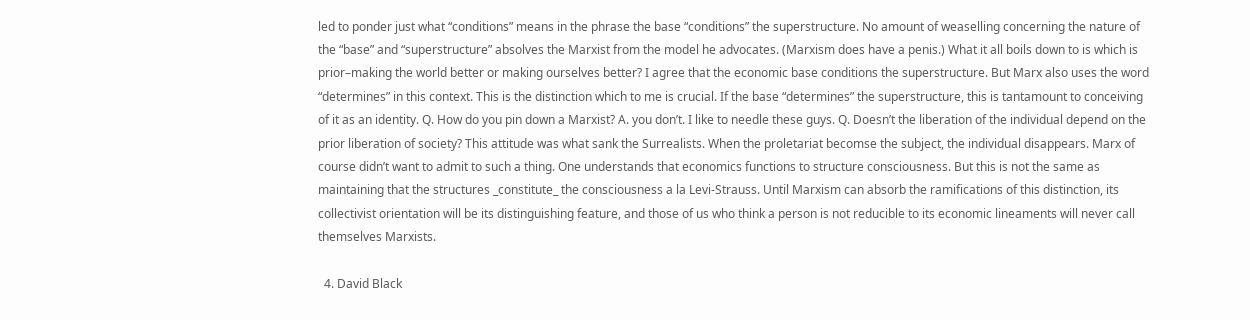led to ponder just what “conditions” means in the phrase the base “conditions” the superstructure. No amount of weaselling concerning the nature of the “base” and “superstructure” absolves the Marxist from the model he advocates. (Marxism does have a penis.) What it all boils down to is which is prior–making the world better or making ourselves better? I agree that the economic base conditions the superstructure. But Marx also uses the word “determines” in this context. This is the distinction which to me is crucial. If the base “determines” the superstructure, this is tantamount to conceiving of it as an identity. Q. How do you pin down a Marxist? A. you don’t. I like to needle these guys. Q. Doesn’t the liberation of the individual depend on the prior liberation of society? This attitude was what sank the Surrealists. When the proletariat becomse the subject, the individual disappears. Marx of course didn’t want to admit to such a thing. One understands that economics functions to structure consciousness. But this is not the same as maintaining that the structures _constitute_ the consciousness a la Levi-Strauss. Until Marxism can absorb the ramifications of this distinction, its collectivist orientation will be its distinguishing feature, and those of us who think a person is not reducible to its economic lineaments will never call themselves Marxists.

  4. David Black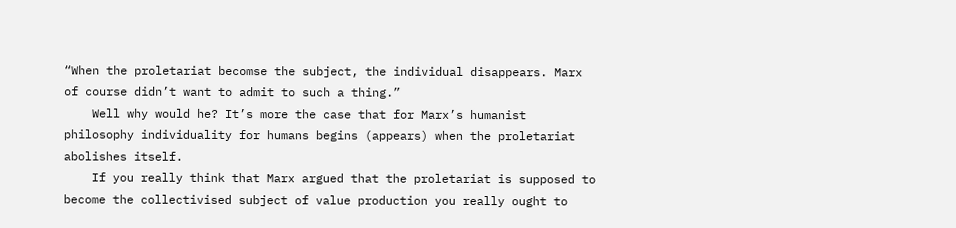“When the proletariat becomse the subject, the individual disappears. Marx of course didn’t want to admit to such a thing.”
    Well why would he? It’s more the case that for Marx’s humanist philosophy individuality for humans begins (appears) when the proletariat abolishes itself.
    If you really think that Marx argued that the proletariat is supposed to become the collectivised subject of value production you really ought to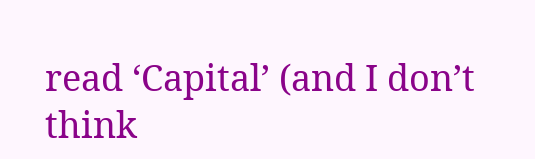read ‘Capital’ (and I don’t think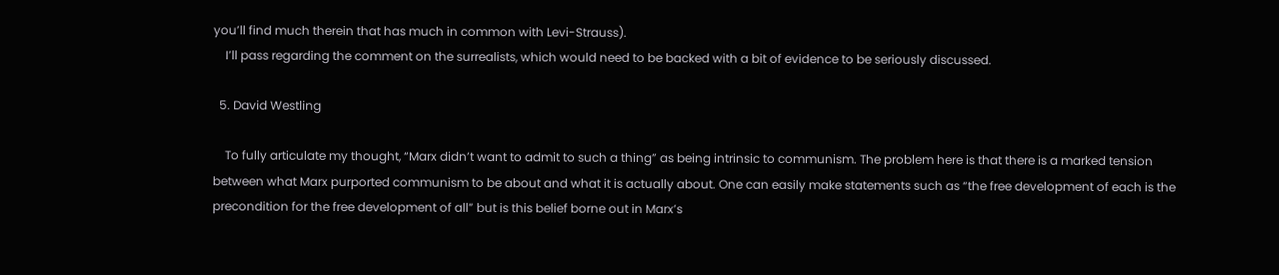you’ll find much therein that has much in common with Levi-Strauss).
    I’ll pass regarding the comment on the surrealists, which would need to be backed with a bit of evidence to be seriously discussed.

  5. David Westling

    To fully articulate my thought, “Marx didn’t want to admit to such a thing” as being intrinsic to communism. The problem here is that there is a marked tension between what Marx purported communism to be about and what it is actually about. One can easily make statements such as “the free development of each is the precondition for the free development of all” but is this belief borne out in Marx’s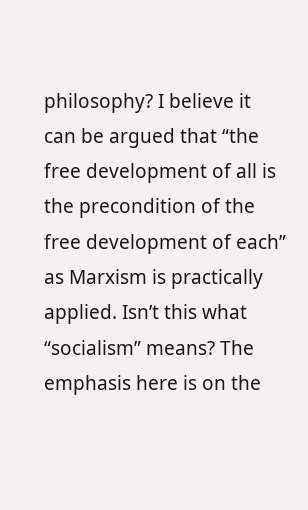philosophy? I believe it can be argued that “the free development of all is the precondition of the free development of each” as Marxism is practically applied. Isn’t this what “socialism” means? The emphasis here is on the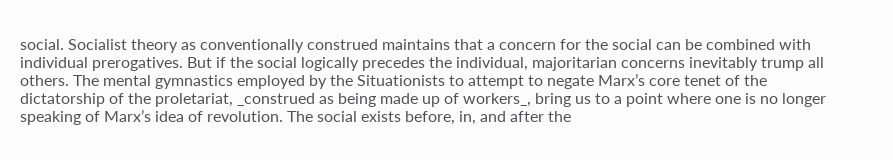social. Socialist theory as conventionally construed maintains that a concern for the social can be combined with individual prerogatives. But if the social logically precedes the individual, majoritarian concerns inevitably trump all others. The mental gymnastics employed by the Situationists to attempt to negate Marx’s core tenet of the dictatorship of the proletariat, _construed as being made up of workers_, bring us to a point where one is no longer speaking of Marx’s idea of revolution. The social exists before, in, and after the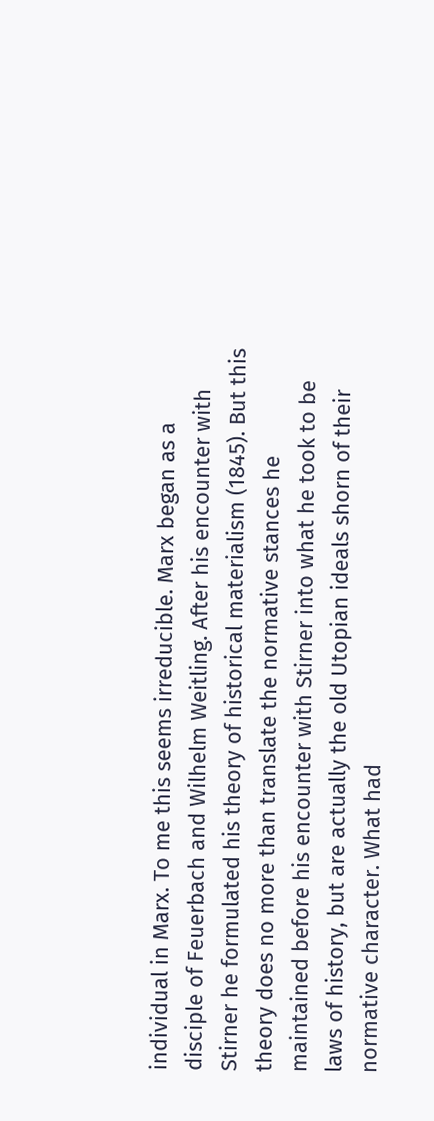individual in Marx. To me this seems irreducible. Marx began as a disciple of Feuerbach and Wilhelm Weitling. After his encounter with Stirner he formulated his theory of historical materialism (1845). But this theory does no more than translate the normative stances he maintained before his encounter with Stirner into what he took to be laws of history, but are actually the old Utopian ideals shorn of their normative character. What had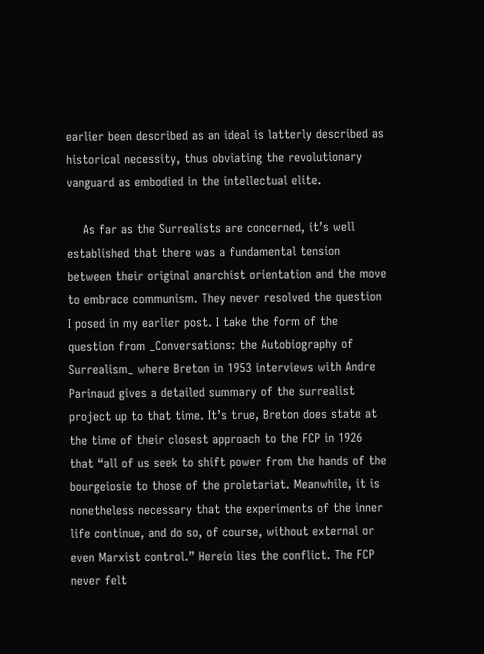earlier been described as an ideal is latterly described as historical necessity, thus obviating the revolutionary vanguard as embodied in the intellectual elite.

    As far as the Surrealists are concerned, it’s well established that there was a fundamental tension between their original anarchist orientation and the move to embrace communism. They never resolved the question I posed in my earlier post. I take the form of the question from _Conversations: the Autobiography of Surrealism_ where Breton in 1953 interviews with Andre Parinaud gives a detailed summary of the surrealist project up to that time. It’s true, Breton does state at the time of their closest approach to the FCP in 1926 that “all of us seek to shift power from the hands of the bourgeiosie to those of the proletariat. Meanwhile, it is nonetheless necessary that the experiments of the inner life continue, and do so, of course, without external or even Marxist control.” Herein lies the conflict. The FCP never felt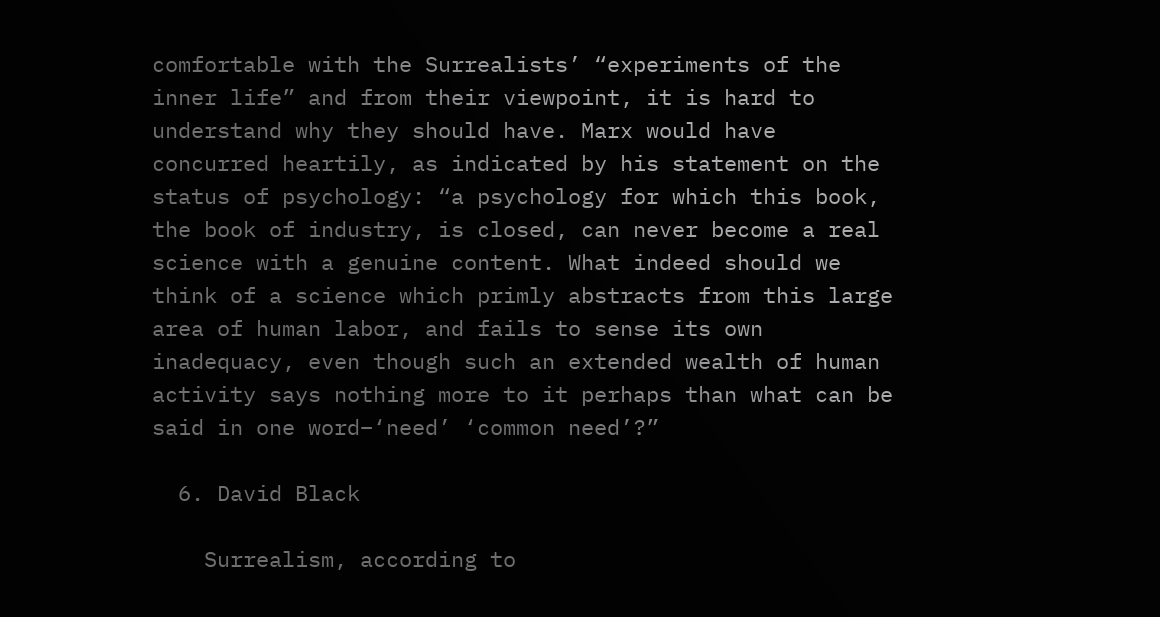comfortable with the Surrealists’ “experiments of the inner life” and from their viewpoint, it is hard to understand why they should have. Marx would have concurred heartily, as indicated by his statement on the status of psychology: “a psychology for which this book, the book of industry, is closed, can never become a real science with a genuine content. What indeed should we think of a science which primly abstracts from this large area of human labor, and fails to sense its own inadequacy, even though such an extended wealth of human activity says nothing more to it perhaps than what can be said in one word–‘need’ ‘common need’?”

  6. David Black

    Surrealism, according to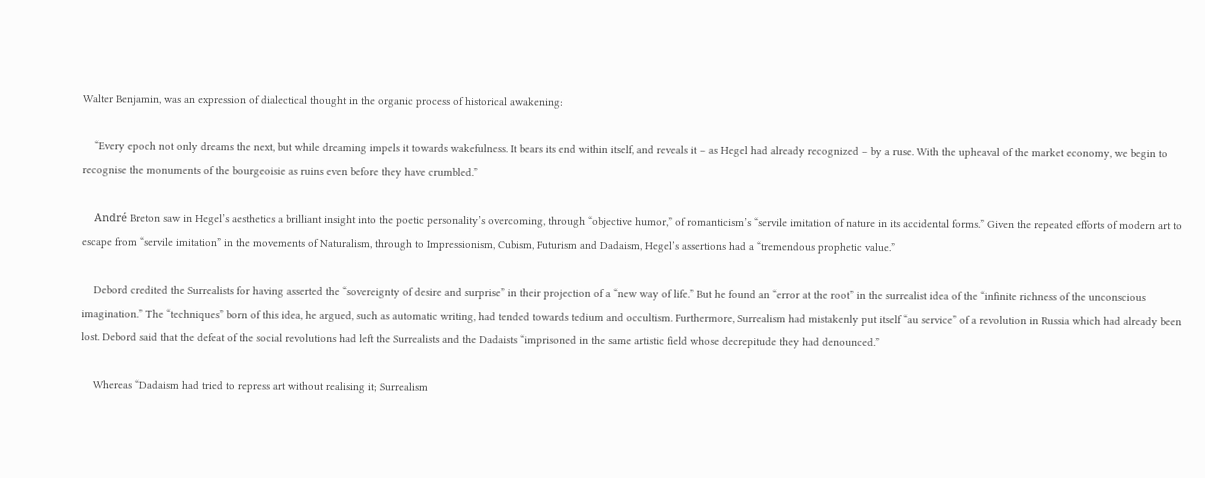Walter Benjamin, was an expression of dialectical thought in the organic process of historical awakening:

    “Every epoch not only dreams the next, but while dreaming impels it towards wakefulness. It bears its end within itself, and reveals it – as Hegel had already recognized – by a ruse. With the upheaval of the market economy, we begin to recognise the monuments of the bourgeoisie as ruins even before they have crumbled.”

    André Breton saw in Hegel’s aesthetics a brilliant insight into the poetic personality’s overcoming, through “objective humor,” of romanticism’s “servile imitation of nature in its accidental forms.” Given the repeated efforts of modern art to escape from “servile imitation” in the movements of Naturalism, through to Impressionism, Cubism, Futurism and Dadaism, Hegel’s assertions had a “tremendous prophetic value.”

    Debord credited the Surrealists for having asserted the “sovereignty of desire and surprise” in their projection of a “new way of life.” But he found an “error at the root” in the surrealist idea of the “infinite richness of the unconscious imagination.” The “techniques” born of this idea, he argued, such as automatic writing, had tended towards tedium and occultism. Furthermore, Surrealism had mistakenly put itself “au service” of a revolution in Russia which had already been lost. Debord said that the defeat of the social revolutions had left the Surrealists and the Dadaists “imprisoned in the same artistic field whose decrepitude they had denounced.”

    Whereas “Dadaism had tried to repress art without realising it; Surrealism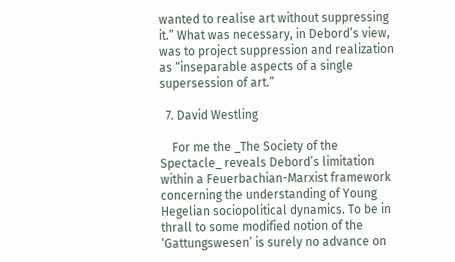wanted to realise art without suppressing it.” What was necessary, in Debord’s view, was to project suppression and realization as “inseparable aspects of a single supersession of art.”

  7. David Westling

    For me the _The Society of the Spectacle_ reveals Debord’s limitation within a Feuerbachian-Marxist framework concerning the understanding of Young Hegelian sociopolitical dynamics. To be in thrall to some modified notion of the ‘Gattungswesen’ is surely no advance on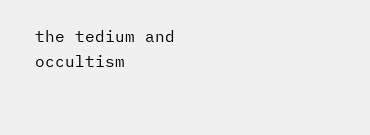the tedium and occultism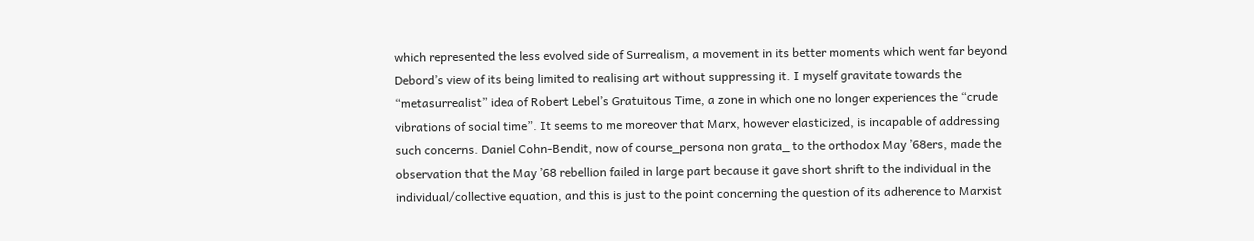which represented the less evolved side of Surrealism, a movement in its better moments which went far beyond Debord’s view of its being limited to realising art without suppressing it. I myself gravitate towards the “metasurrealist” idea of Robert Lebel’s Gratuitous Time, a zone in which one no longer experiences the “crude vibrations of social time”. It seems to me moreover that Marx, however elasticized, is incapable of addressing such concerns. Daniel Cohn-Bendit, now of course_persona non grata_ to the orthodox May ’68ers, made the observation that the May ’68 rebellion failed in large part because it gave short shrift to the individual in the individual/collective equation, and this is just to the point concerning the question of its adherence to Marxist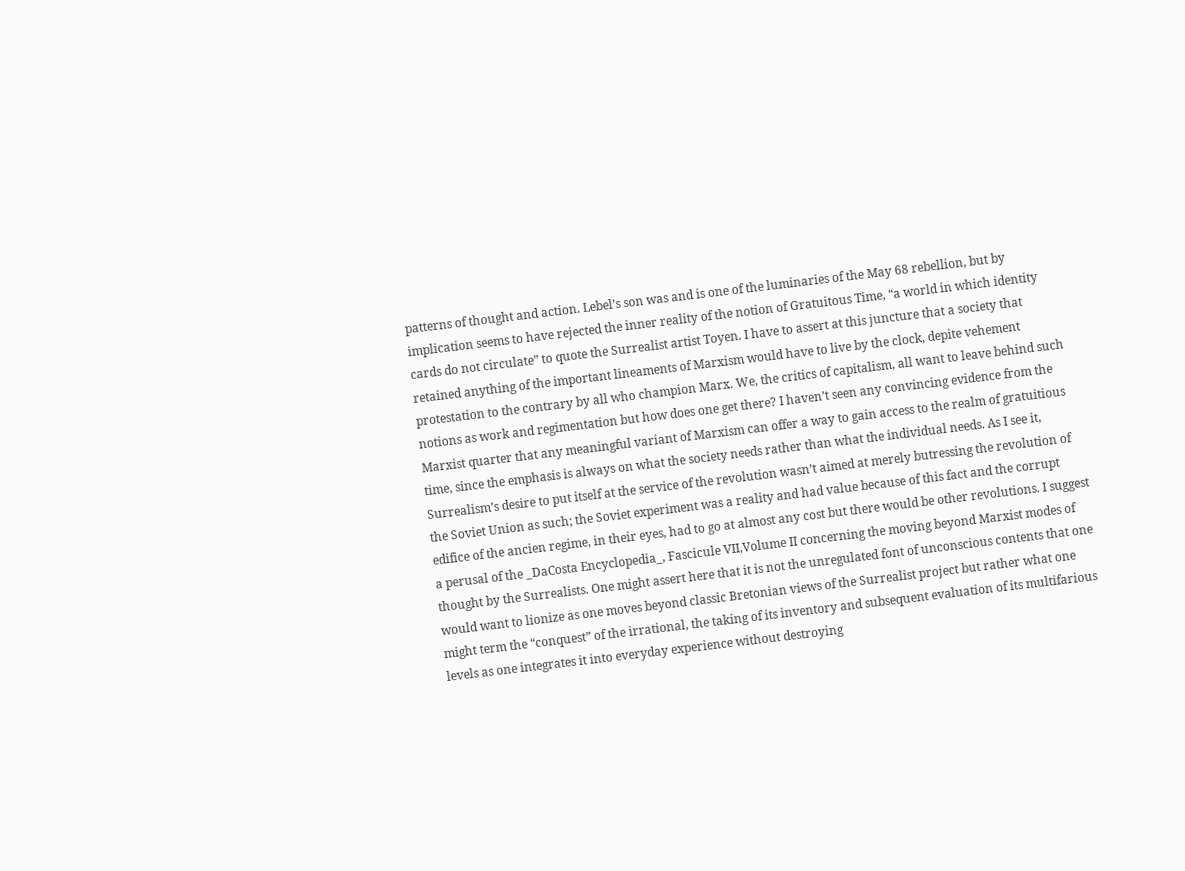patterns of thought and action. Lebel’s son was and is one of the luminaries of the May 68 rebellion, but by implication seems to have rejected the inner reality of the notion of Gratuitous Time, “a world in which identity cards do not circulate” to quote the Surrealist artist Toyen. I have to assert at this juncture that a society that retained anything of the important lineaments of Marxism would have to live by the clock, depite vehement protestation to the contrary by all who champion Marx. We, the critics of capitalism, all want to leave behind such notions as work and regimentation but how does one get there? I haven’t seen any convincing evidence from the Marxist quarter that any meaningful variant of Marxism can offer a way to gain access to the realm of gratuitious time, since the emphasis is always on what the society needs rather than what the individual needs. As I see it, Surrealism’s desire to put itself at the service of the revolution wasn’t aimed at merely butressing the revolution of the Soviet Union as such; the Soviet experiment was a reality and had value because of this fact and the corrupt edifice of the ancien regime, in their eyes, had to go at almost any cost but there would be other revolutions. I suggest a perusal of the _DaCosta Encyclopedia_, Fascicule VII,Volume II concerning the moving beyond Marxist modes of thought by the Surrealists. One might assert here that it is not the unregulated font of unconscious contents that one would want to lionize as one moves beyond classic Bretonian views of the Surrealist project but rather what one might term the “conquest” of the irrational, the taking of its inventory and subsequent evaluation of its multifarious levels as one integrates it into everyday experience without destroying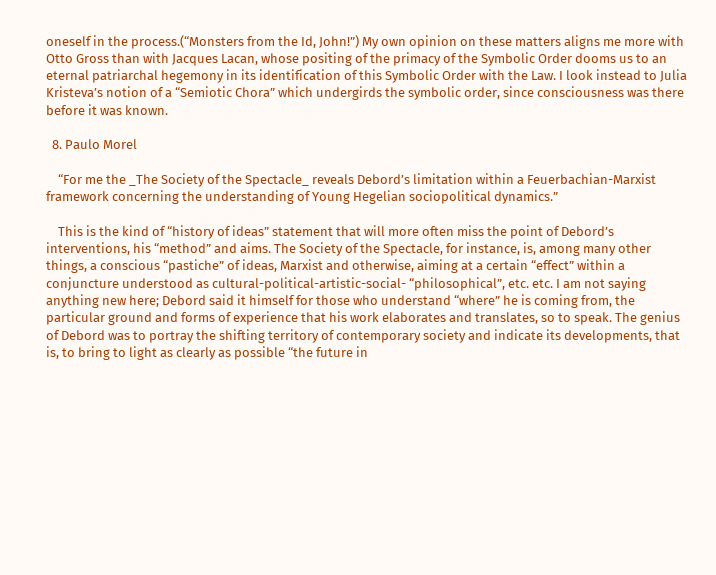oneself in the process.(“Monsters from the Id, John!”) My own opinion on these matters aligns me more with Otto Gross than with Jacques Lacan, whose positing of the primacy of the Symbolic Order dooms us to an eternal patriarchal hegemony in its identification of this Symbolic Order with the Law. I look instead to Julia Kristeva’s notion of a “Semiotic Chora” which undergirds the symbolic order, since consciousness was there before it was known.

  8. Paulo Morel

    “For me the _The Society of the Spectacle_ reveals Debord’s limitation within a Feuerbachian-Marxist framework concerning the understanding of Young Hegelian sociopolitical dynamics.”

    This is the kind of “history of ideas” statement that will more often miss the point of Debord’s interventions, his “method” and aims. The Society of the Spectacle, for instance, is, among many other things, a conscious “pastiche” of ideas, Marxist and otherwise, aiming at a certain “effect” within a conjuncture understood as cultural-political-artistic-social- “philosophical”, etc. etc. I am not saying anything new here; Debord said it himself for those who understand “where” he is coming from, the particular ground and forms of experience that his work elaborates and translates, so to speak. The genius of Debord was to portray the shifting territory of contemporary society and indicate its developments, that is, to bring to light as clearly as possible “the future in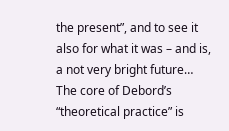the present”, and to see it also for what it was – and is, a not very bright future… The core of Debord’s “theoretical practice” is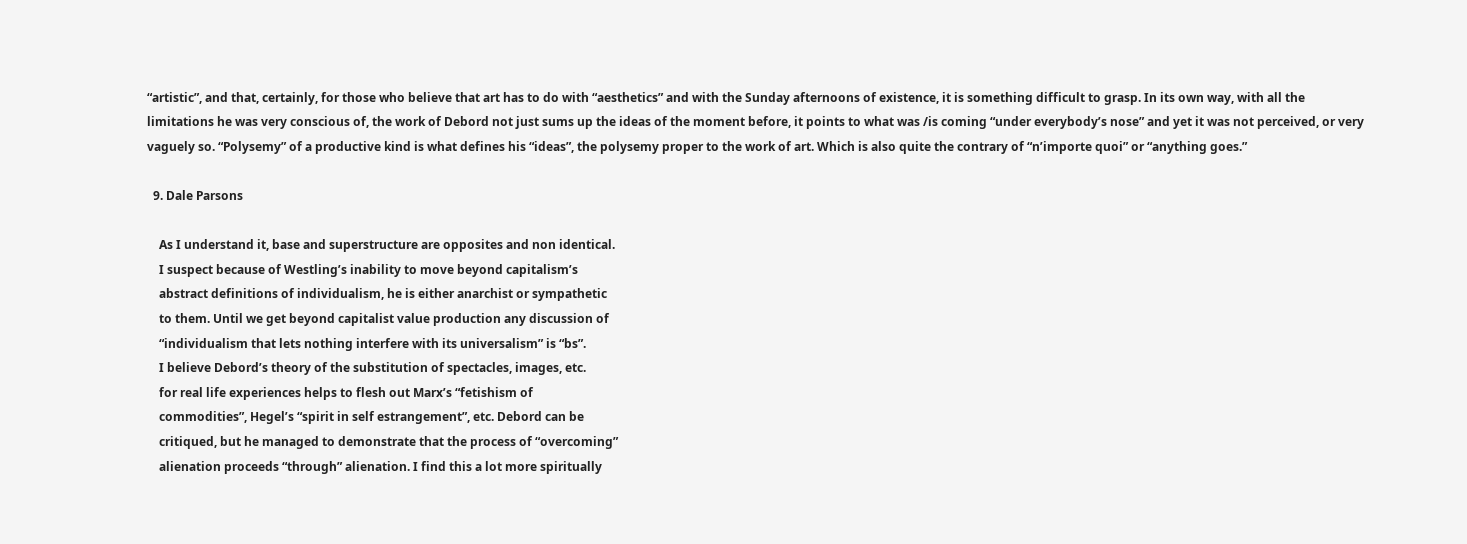“artistic”, and that, certainly, for those who believe that art has to do with “aesthetics” and with the Sunday afternoons of existence, it is something difficult to grasp. In its own way, with all the limitations he was very conscious of, the work of Debord not just sums up the ideas of the moment before, it points to what was /is coming “under everybody’s nose” and yet it was not perceived, or very vaguely so. “Polysemy” of a productive kind is what defines his “ideas”, the polysemy proper to the work of art. Which is also quite the contrary of “n’importe quoi” or “anything goes.”

  9. Dale Parsons

    As I understand it, base and superstructure are opposites and non identical.
    I suspect because of Westling’s inability to move beyond capitalism’s
    abstract definitions of individualism, he is either anarchist or sympathetic
    to them. Until we get beyond capitalist value production any discussion of
    “individualism that lets nothing interfere with its universalism” is “bs”.
    I believe Debord’s theory of the substitution of spectacles, images, etc.
    for real life experiences helps to flesh out Marx’s “fetishism of
    commodities”, Hegel’s “spirit in self estrangement”, etc. Debord can be
    critiqued, but he managed to demonstrate that the process of “overcoming”
    alienation proceeds “through” alienation. I find this a lot more spiritually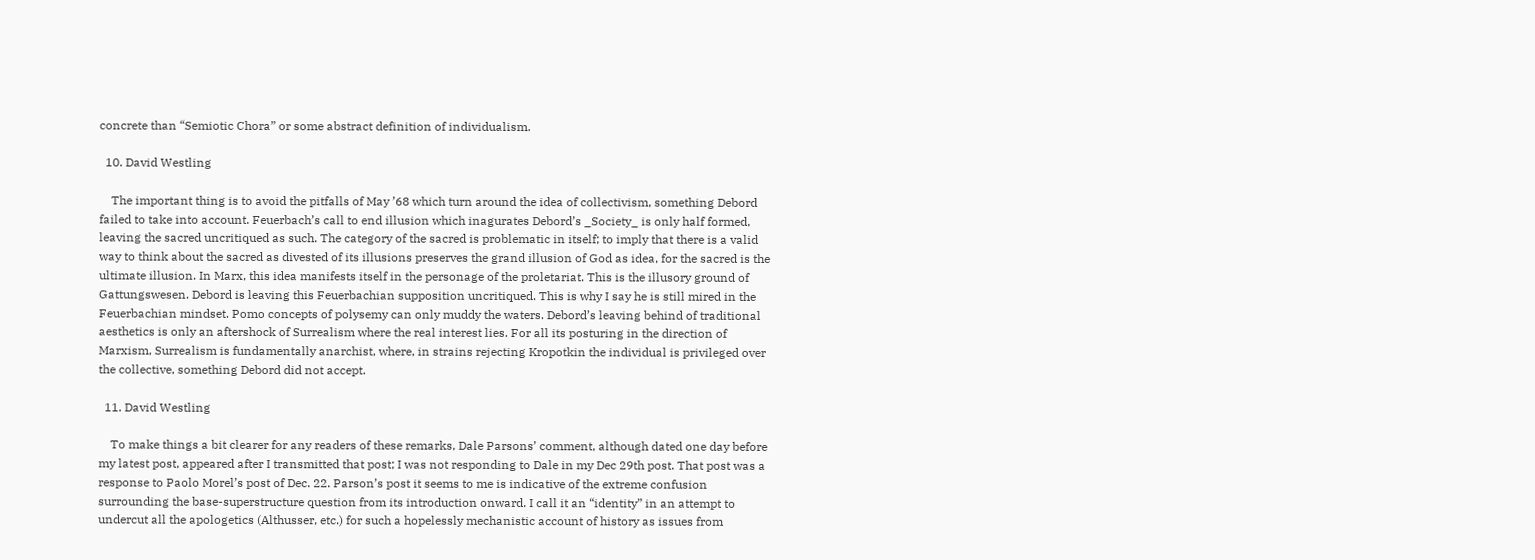concrete than “Semiotic Chora” or some abstract definition of individualism.

  10. David Westling

    The important thing is to avoid the pitfalls of May ’68 which turn around the idea of collectivism, something Debord failed to take into account. Feuerbach’s call to end illusion which inagurates Debord’s _Society_ is only half formed, leaving the sacred uncritiqued as such. The category of the sacred is problematic in itself; to imply that there is a valid way to think about the sacred as divested of its illusions preserves the grand illusion of God as idea, for the sacred is the ultimate illusion. In Marx, this idea manifests itself in the personage of the proletariat. This is the illusory ground of Gattungswesen. Debord is leaving this Feuerbachian supposition uncritiqued. This is why I say he is still mired in the Feuerbachian mindset. Pomo concepts of polysemy can only muddy the waters. Debord’s leaving behind of traditional aesthetics is only an aftershock of Surrealism where the real interest lies. For all its posturing in the direction of Marxism, Surrealism is fundamentally anarchist, where, in strains rejecting Kropotkin the individual is privileged over the collective, something Debord did not accept.

  11. David Westling

    To make things a bit clearer for any readers of these remarks, Dale Parsons’ comment, although dated one day before my latest post, appeared after I transmitted that post; I was not responding to Dale in my Dec 29th post. That post was a response to Paolo Morel’s post of Dec. 22. Parson’s post it seems to me is indicative of the extreme confusion surrounding the base-superstructure question from its introduction onward. I call it an “identity” in an attempt to undercut all the apologetics (Althusser, etc.) for such a hopelessly mechanistic account of history as issues from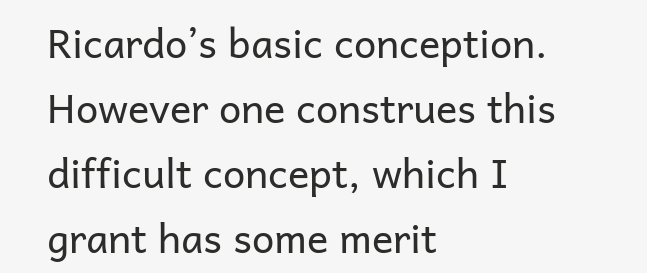Ricardo’s basic conception. However one construes this difficult concept, which I grant has some merit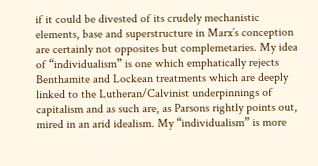if it could be divested of its crudely mechanistic elements, base and superstructure in Marx’s conception are certainly not opposites but complemetaries. My idea of “individualism” is one which emphatically rejects Benthamite and Lockean treatments which are deeply linked to the Lutheran/Calvinist underpinnings of capitalism and as such are, as Parsons rightly points out, mired in an arid idealism. My “individualism” is more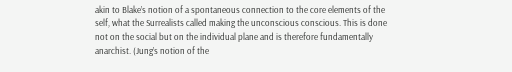akin to Blake’s notion of a spontaneous connection to the core elements of the self, what the Surrealists called making the unconscious conscious. This is done not on the social but on the individual plane and is therefore fundamentally anarchist. (Jung’s notion of the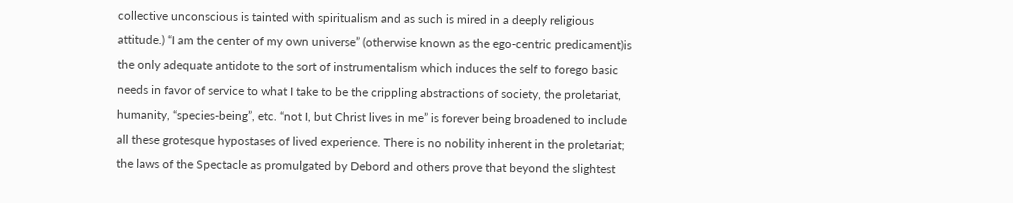collective unconscious is tainted with spiritualism and as such is mired in a deeply religious attitude.) “I am the center of my own universe” (otherwise known as the ego-centric predicament)is the only adequate antidote to the sort of instrumentalism which induces the self to forego basic needs in favor of service to what I take to be the crippling abstractions of society, the proletariat, humanity, “species-being”, etc. “not I, but Christ lives in me” is forever being broadened to include all these grotesque hypostases of lived experience. There is no nobility inherent in the proletariat; the laws of the Spectacle as promulgated by Debord and others prove that beyond the slightest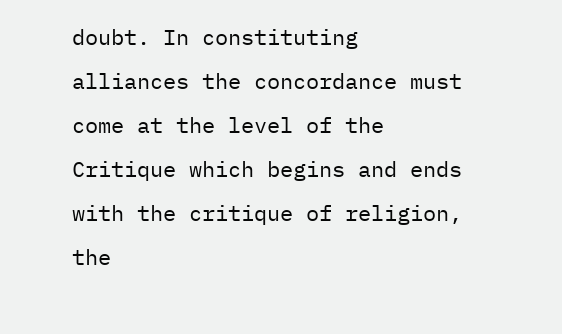doubt. In constituting alliances the concordance must come at the level of the Critique which begins and ends with the critique of religion, the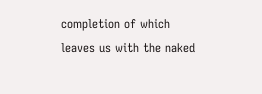completion of which leaves us with the naked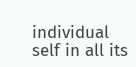individual self in all its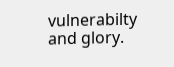vulnerabilty and glory.